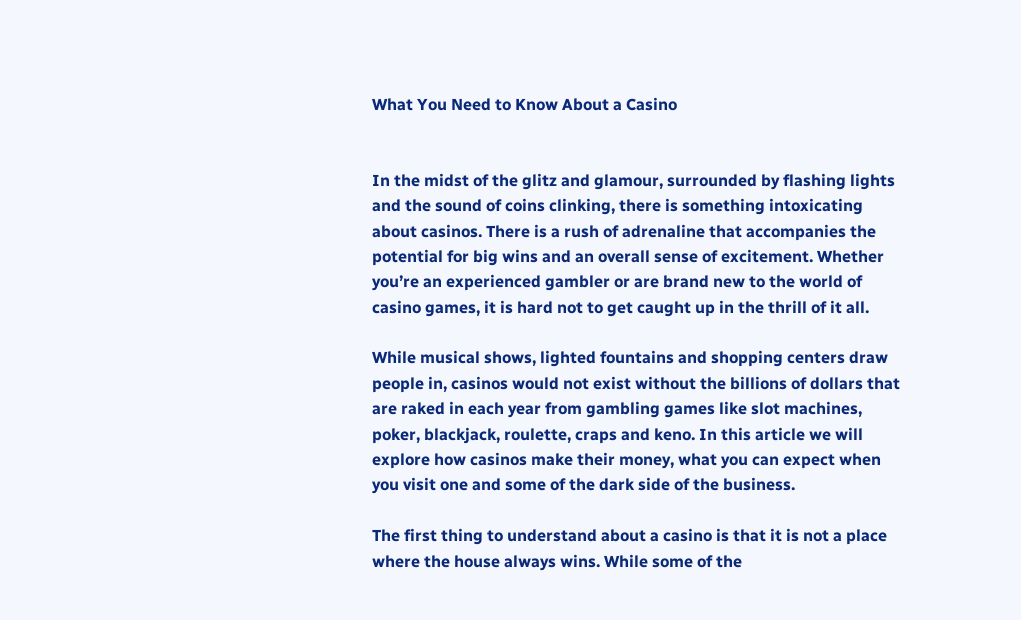What You Need to Know About a Casino


In the midst of the glitz and glamour, surrounded by flashing lights and the sound of coins clinking, there is something intoxicating about casinos. There is a rush of adrenaline that accompanies the potential for big wins and an overall sense of excitement. Whether you’re an experienced gambler or are brand new to the world of casino games, it is hard not to get caught up in the thrill of it all.

While musical shows, lighted fountains and shopping centers draw people in, casinos would not exist without the billions of dollars that are raked in each year from gambling games like slot machines, poker, blackjack, roulette, craps and keno. In this article we will explore how casinos make their money, what you can expect when you visit one and some of the dark side of the business.

The first thing to understand about a casino is that it is not a place where the house always wins. While some of the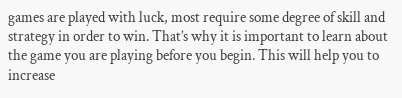games are played with luck, most require some degree of skill and strategy in order to win. That’s why it is important to learn about the game you are playing before you begin. This will help you to increase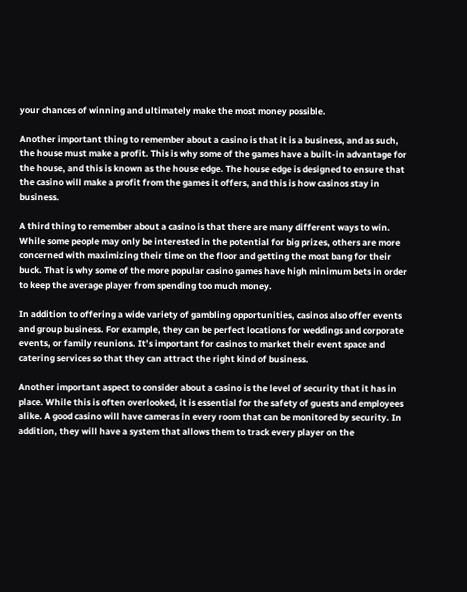your chances of winning and ultimately make the most money possible.

Another important thing to remember about a casino is that it is a business, and as such, the house must make a profit. This is why some of the games have a built-in advantage for the house, and this is known as the house edge. The house edge is designed to ensure that the casino will make a profit from the games it offers, and this is how casinos stay in business.

A third thing to remember about a casino is that there are many different ways to win. While some people may only be interested in the potential for big prizes, others are more concerned with maximizing their time on the floor and getting the most bang for their buck. That is why some of the more popular casino games have high minimum bets in order to keep the average player from spending too much money.

In addition to offering a wide variety of gambling opportunities, casinos also offer events and group business. For example, they can be perfect locations for weddings and corporate events, or family reunions. It’s important for casinos to market their event space and catering services so that they can attract the right kind of business.

Another important aspect to consider about a casino is the level of security that it has in place. While this is often overlooked, it is essential for the safety of guests and employees alike. A good casino will have cameras in every room that can be monitored by security. In addition, they will have a system that allows them to track every player on the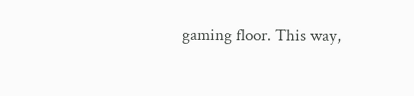gaming floor. This way,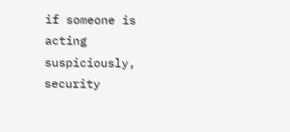if someone is acting suspiciously, security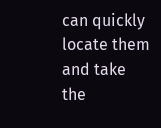can quickly locate them and take the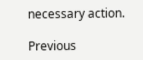necessary action.

Previous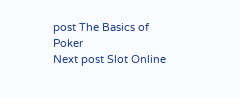post The Basics of Poker
Next post Slot Online